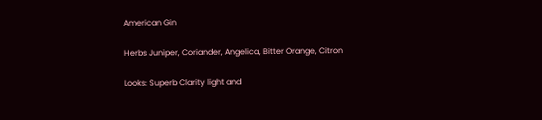American Gin

Herbs Juniper, Coriander, Angelica, Bitter Orange, Citron

Looks: Superb Clarity light and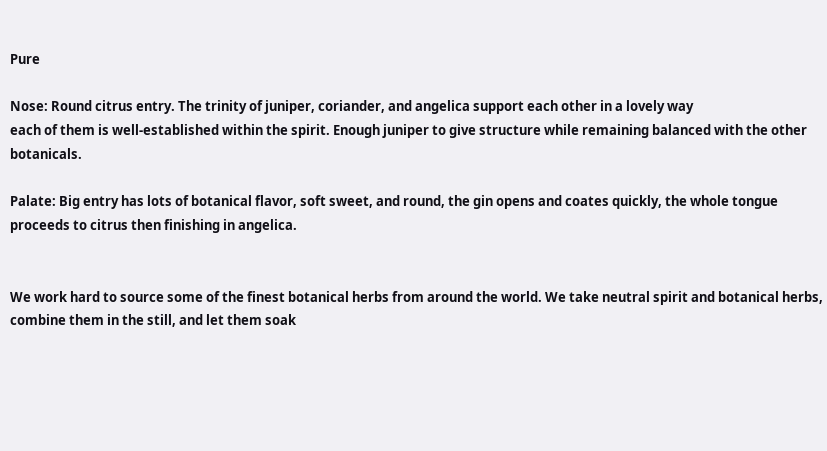Pure

Nose: Round citrus entry. The trinity of juniper, coriander, and angelica support each other in a lovely way
each of them is well-established within the spirit. Enough juniper to give structure while remaining balanced with the other botanicals.

Palate: Big entry has lots of botanical flavor, soft sweet, and round, the gin opens and coates quickly, the whole tongue proceeds to citrus then finishing in angelica.


We work hard to source some of the finest botanical herbs from around the world. We take neutral spirit and botanical herbs, combine them in the still, and let them soak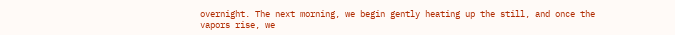overnight. The next morning, we begin gently heating up the still, and once the vapors rise, we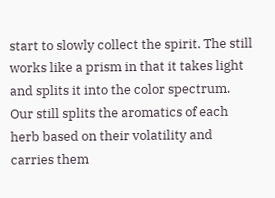start to slowly collect the spirit. The still works like a prism in that it takes light and splits it into the color spectrum. Our still splits the aromatics of each herb based on their volatility and carries them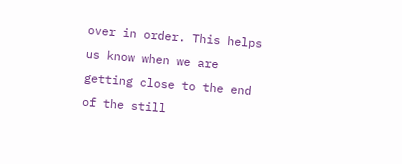over in order. This helps us know when we are getting close to the end of the still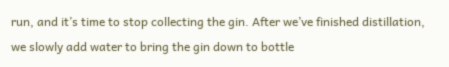run, and it’s time to stop collecting the gin. After we’ve finished distillation, we slowly add water to bring the gin down to bottle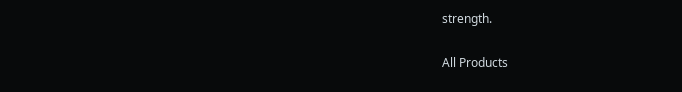strength.

All Products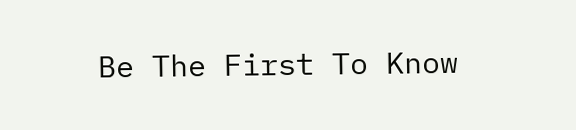Be The First To Know